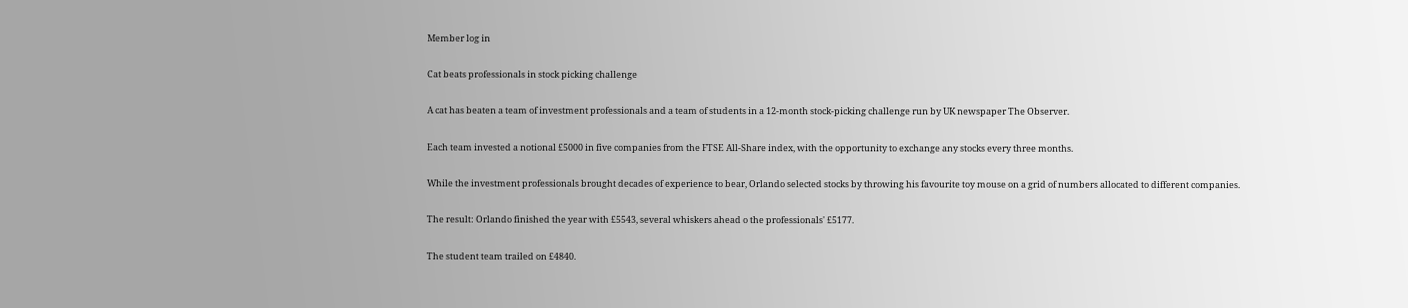Member log in

Cat beats professionals in stock picking challenge

A cat has beaten a team of investment professionals and a team of students in a 12-month stock-picking challenge run by UK newspaper The Observer.

Each team invested a notional £5000 in five companies from the FTSE All-Share index, with the opportunity to exchange any stocks every three months.

While the investment professionals brought decades of experience to bear, Orlando selected stocks by throwing his favourite toy mouse on a grid of numbers allocated to different companies.

The result: Orlando finished the year with £5543, several whiskers ahead o the professionals' £5177.

The student team trailed on £4840.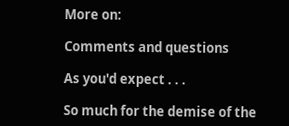More on:

Comments and questions

As you'd expect . . .

So much for the demise of the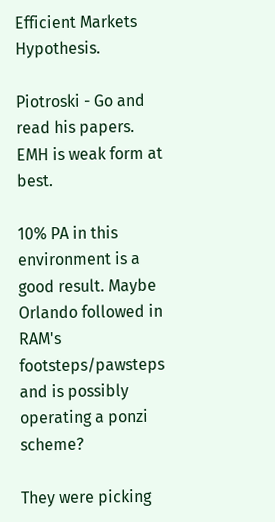Efficient Markets Hypothesis.

Piotroski - Go and read his papers. EMH is weak form at best.

10% PA in this environment is a good result. Maybe Orlando followed in RAM's footsteps/pawsteps and is possibly operating a ponzi scheme?

They were picking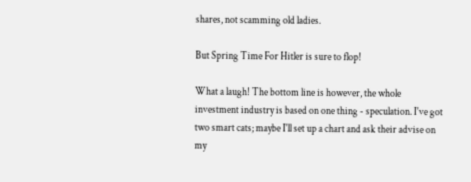shares, not scamming old ladies.

But Spring Time For Hitler is sure to flop!

What a laugh! The bottom line is however, the whole investment industry is based on one thing - speculation. I've got two smart cats; maybe I'll set up a chart and ask their advise on my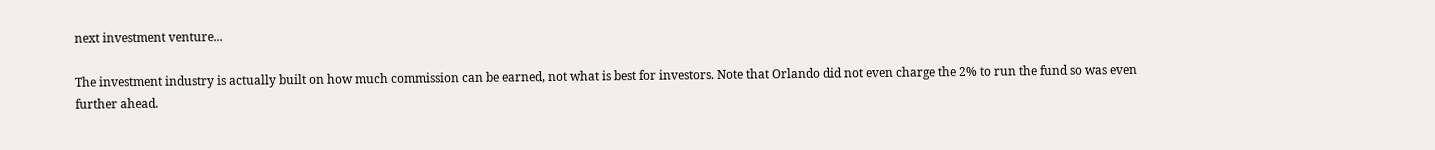next investment venture...

The investment industry is actually built on how much commission can be earned, not what is best for investors. Note that Orlando did not even charge the 2% to run the fund so was even further ahead.